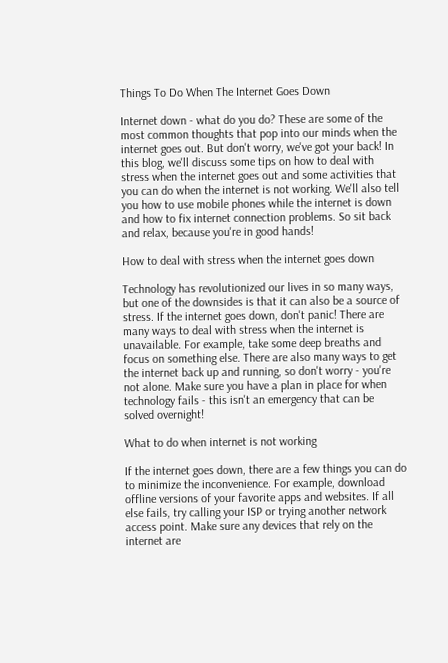Things To Do When The Internet Goes Down

Internet down - what do you do? These are some of the most common thoughts that pop into our minds when the internet goes out. But don't worry, we've got your back! In this blog, we'll discuss some tips on how to deal with stress when the internet goes out and some activities that you can do when the internet is not working. We'll also tell you how to use mobile phones while the internet is down and how to fix internet connection problems. So sit back and relax, because you're in good hands!

How to deal with stress when the internet goes down

Technology has revolutionized our lives in so many ways, but one of the downsides is that it can also be a source of stress. If the internet goes down, don't panic! There are many ways to deal with stress when the internet is unavailable. For example, take some deep breaths and focus on something else. There are also many ways to get the internet back up and running, so don't worry - you're not alone. Make sure you have a plan in place for when technology fails - this isn't an emergency that can be solved overnight!

What to do when internet is not working

If the internet goes down, there are a few things you can do to minimize the inconvenience. For example, download offline versions of your favorite apps and websites. If all else fails, try calling your ISP or trying another network access point. Make sure any devices that rely on the internet are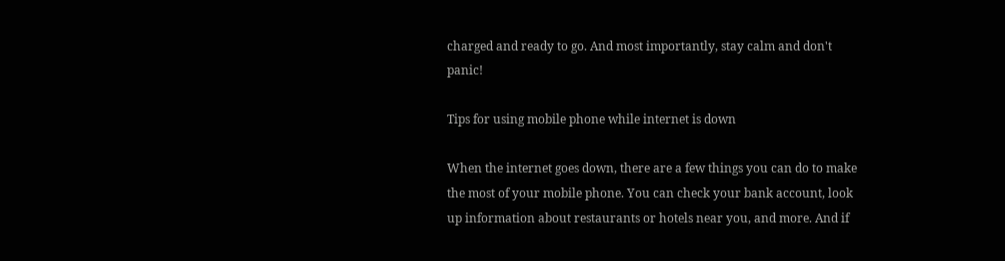charged and ready to go. And most importantly, stay calm and don't panic!

Tips for using mobile phone while internet is down

When the internet goes down, there are a few things you can do to make the most of your mobile phone. You can check your bank account, look up information about restaurants or hotels near you, and more. And if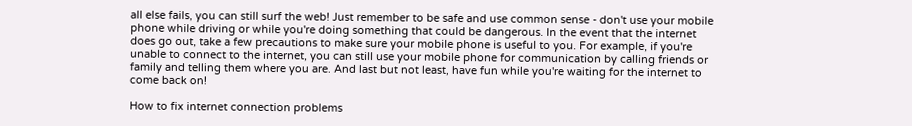all else fails, you can still surf the web! Just remember to be safe and use common sense - don't use your mobile phone while driving or while you're doing something that could be dangerous. In the event that the internet does go out, take a few precautions to make sure your mobile phone is useful to you. For example, if you're unable to connect to the internet, you can still use your mobile phone for communication by calling friends or family and telling them where you are. And last but not least, have fun while you're waiting for the internet to come back on!

How to fix internet connection problems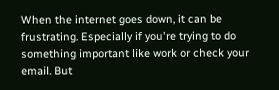When the internet goes down, it can be frustrating. Especially if you're trying to do something important like work or check your email. But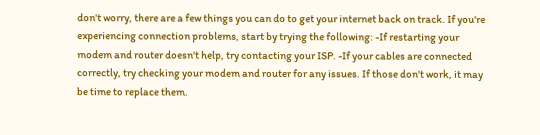don't worry, there are a few things you can do to get your internet back on track. If you're experiencing connection problems, start by trying the following: -If restarting your modem and router doesn't help, try contacting your ISP. -If your cables are connected correctly, try checking your modem and router for any issues. If those don't work, it may be time to replace them.